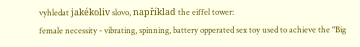vyhledat jakékoliv slovo, například the eiffel tower:
female necessity - vibrating, spinning, battery opperated sex toy used to achieve the "Big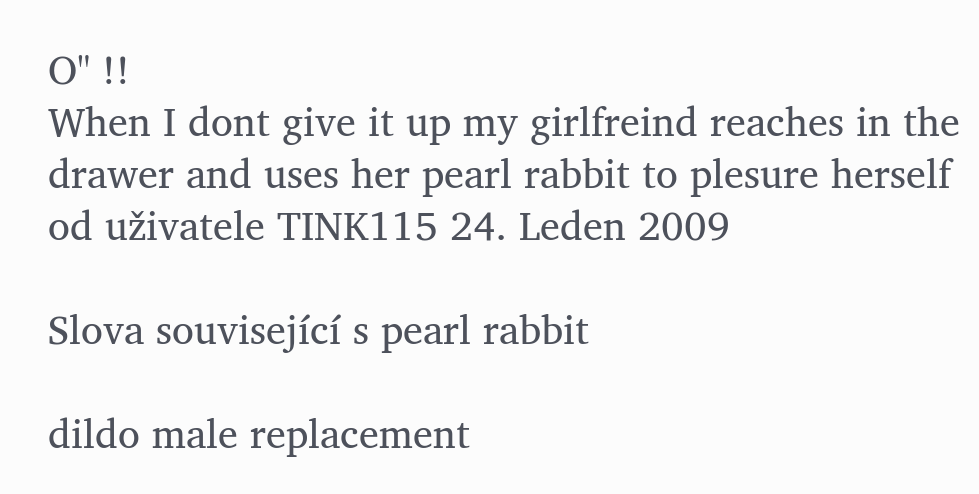O" !!
When I dont give it up my girlfreind reaches in the drawer and uses her pearl rabbit to plesure herself
od uživatele TINK115 24. Leden 2009

Slova související s pearl rabbit

dildo male replacement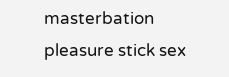masterbation pleasure stick sex